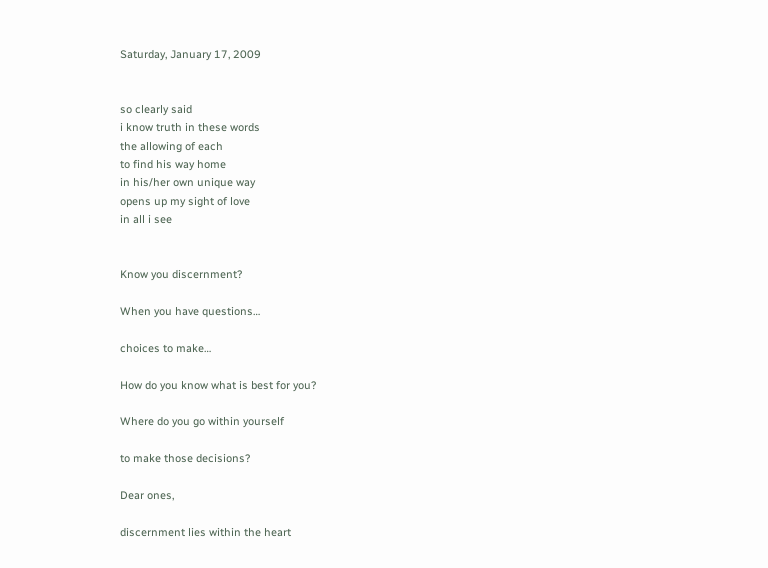Saturday, January 17, 2009


so clearly said
i know truth in these words
the allowing of each
to find his way home
in his/her own unique way
opens up my sight of love
in all i see


Know you discernment?

When you have questions…

choices to make…

How do you know what is best for you?

Where do you go within yourself

to make those decisions?

Dear ones,

discernment lies within the heart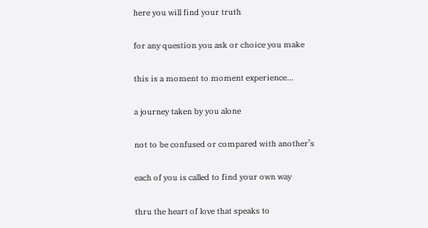here you will find your truth

for any question you ask or choice you make

this is a moment to moment experience…

a journey taken by you alone

not to be confused or compared with another’s

each of you is called to find your own way

thru the heart of love that speaks to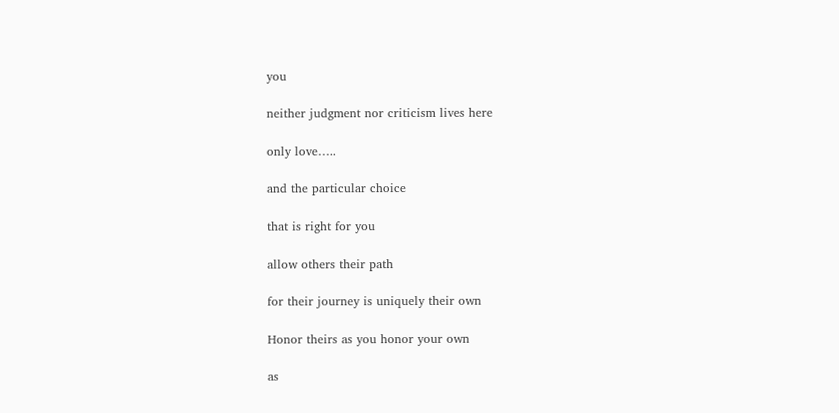you

neither judgment nor criticism lives here

only love…..

and the particular choice

that is right for you

allow others their path

for their journey is uniquely their own

Honor theirs as you honor your own

as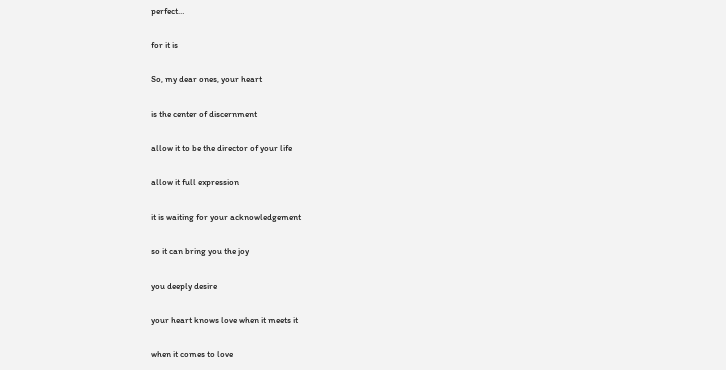perfect…

for it is

So, my dear ones, your heart

is the center of discernment

allow it to be the director of your life

allow it full expression

it is waiting for your acknowledgement

so it can bring you the joy

you deeply desire

your heart knows love when it meets it

when it comes to love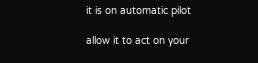it is on automatic pilot

allow it to act on your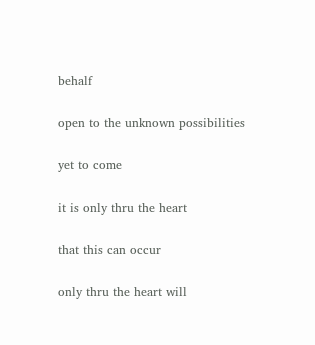behalf

open to the unknown possibilities

yet to come

it is only thru the heart

that this can occur

only thru the heart will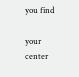you find

your center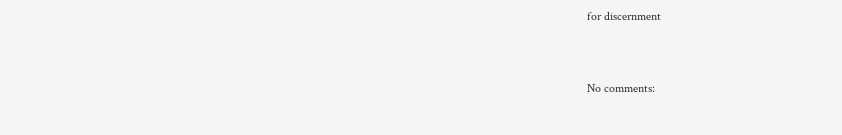for discernment


No comments: